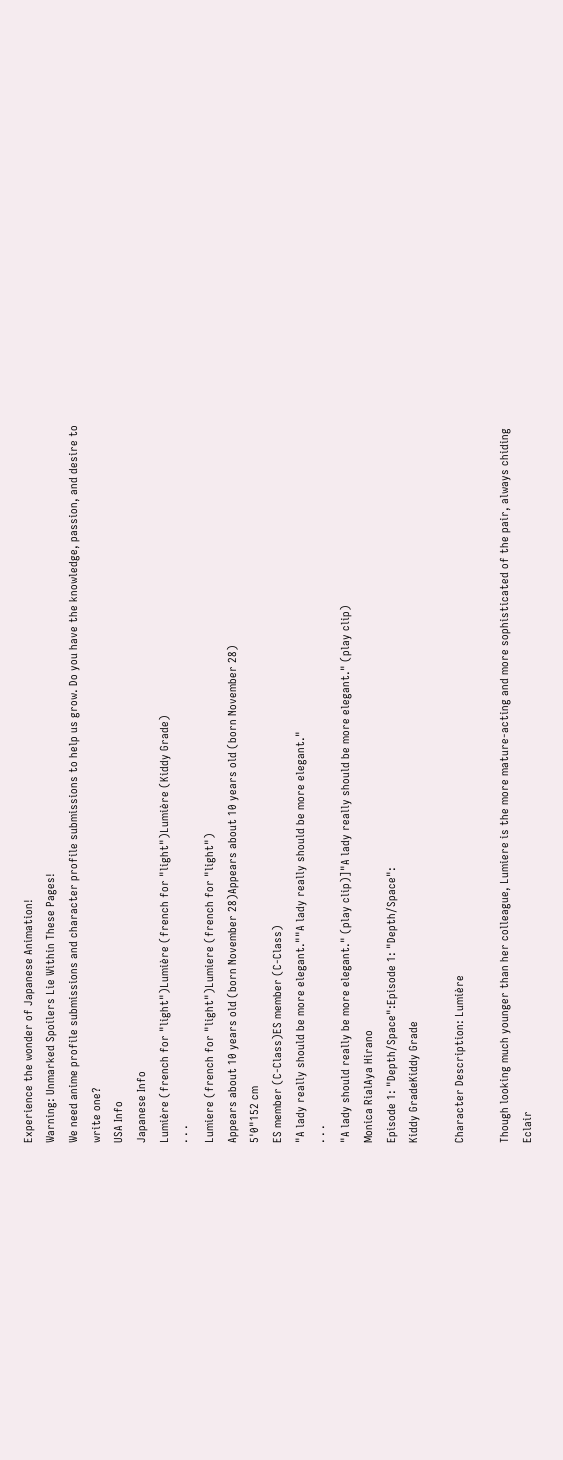Experience the wonder of Japanese Animation!
Warning: Unmarked Spoilers Lie Within These Pages!
We need anime profile submissions and character profile submissions to help us grow. Do you have the knowledge, passion, and desire to write one?
USA Info
Japanese Info
Lumière (french for "light")Lumière (french for "light")Lumière (Kiddy Grade)
· · ·
Lumiere (french for "light")Lumiere (french for "light")
Appears about 10 years old (born November 28)Appears about 10 years old (born November 28)
5'0"152 cm
ES member (C-Class)ES member (C-Class)
"A lady really should be more elegant.""A lady really should be more elegant."
· · ·
"A lady should really be more elegant." (play clip)]"A lady really should be more elegant." (play clip)
Monica RialAya Hirano
Episode 1: "Depth/Space":Episode 1: "Depth/Space":
Kiddy GradeKiddy Grade

Character Description: Lumière

Though looking much younger than her colleague, Lumiere is the more mature-acting and more sophisticated of the pair, always chiding Eclair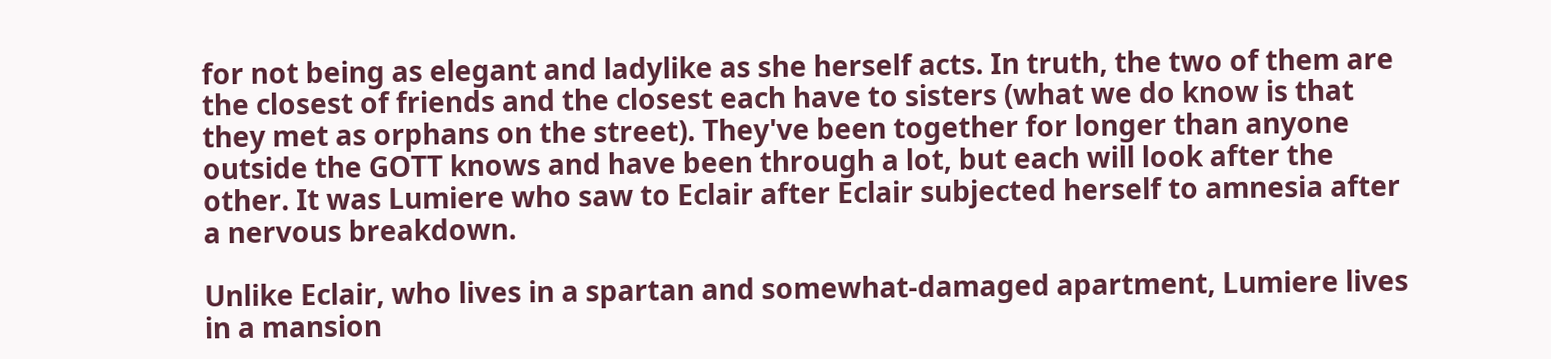for not being as elegant and ladylike as she herself acts. In truth, the two of them are the closest of friends and the closest each have to sisters (what we do know is that they met as orphans on the street). They've been together for longer than anyone outside the GOTT knows and have been through a lot, but each will look after the other. It was Lumiere who saw to Eclair after Eclair subjected herself to amnesia after a nervous breakdown.

Unlike Eclair, who lives in a spartan and somewhat-damaged apartment, Lumiere lives in a mansion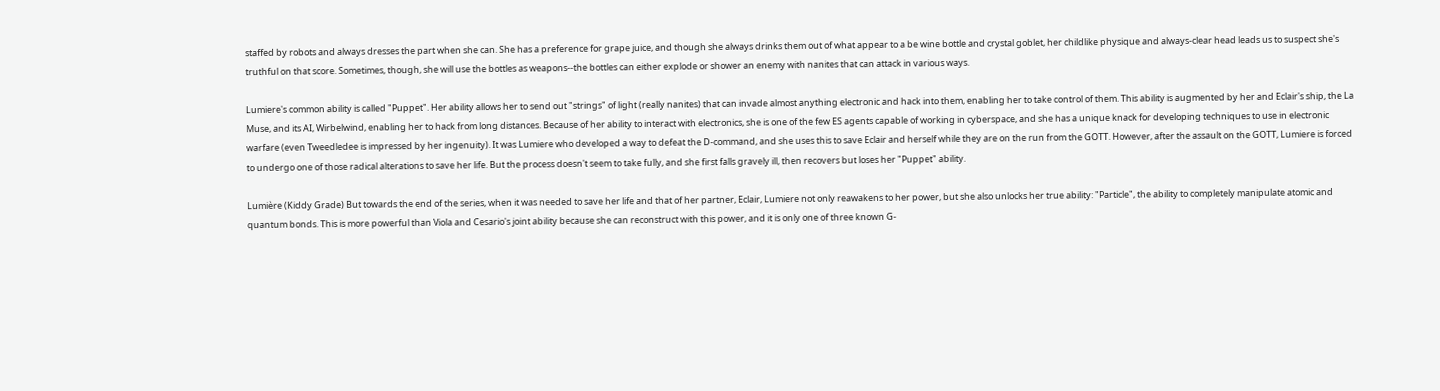staffed by robots and always dresses the part when she can. She has a preference for grape juice, and though she always drinks them out of what appear to a be wine bottle and crystal goblet, her childlike physique and always-clear head leads us to suspect she's truthful on that score. Sometimes, though, she will use the bottles as weapons--the bottles can either explode or shower an enemy with nanites that can attack in various ways.

Lumiere's common ability is called "Puppet". Her ability allows her to send out "strings" of light (really nanites) that can invade almost anything electronic and hack into them, enabling her to take control of them. This ability is augmented by her and Eclair's ship, the La Muse, and its AI, Wirbelwind, enabling her to hack from long distances. Because of her ability to interact with electronics, she is one of the few ES agents capable of working in cyberspace, and she has a unique knack for developing techniques to use in electronic warfare (even Tweedledee is impressed by her ingenuity). It was Lumiere who developed a way to defeat the D-command, and she uses this to save Eclair and herself while they are on the run from the GOTT. However, after the assault on the GOTT, Lumiere is forced to undergo one of those radical alterations to save her life. But the process doesn't seem to take fully, and she first falls gravely ill, then recovers but loses her "Puppet" ability.

Lumière (Kiddy Grade) But towards the end of the series, when it was needed to save her life and that of her partner, Eclair, Lumiere not only reawakens to her power, but she also unlocks her true ability: "Particle", the ability to completely manipulate atomic and quantum bonds. This is more powerful than Viola and Cesario's joint ability because she can reconstruct with this power, and it is only one of three known G-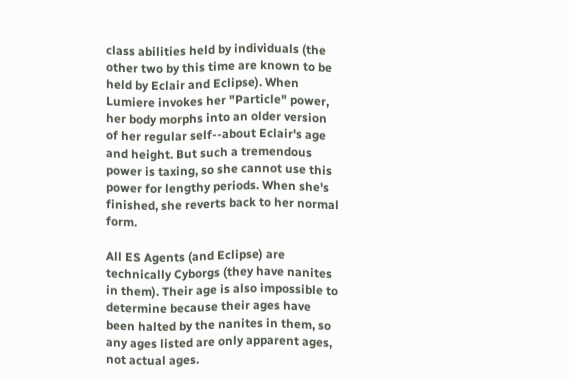class abilities held by individuals (the other two by this time are known to be held by Eclair and Eclipse). When Lumiere invokes her "Particle" power, her body morphs into an older version of her regular self--about Eclair's age and height. But such a tremendous power is taxing, so she cannot use this power for lengthy periods. When she's finished, she reverts back to her normal form.

All ES Agents (and Eclipse) are technically Cyborgs (they have nanites in them). Their age is also impossible to determine because their ages have been halted by the nanites in them, so any ages listed are only apparent ages, not actual ages.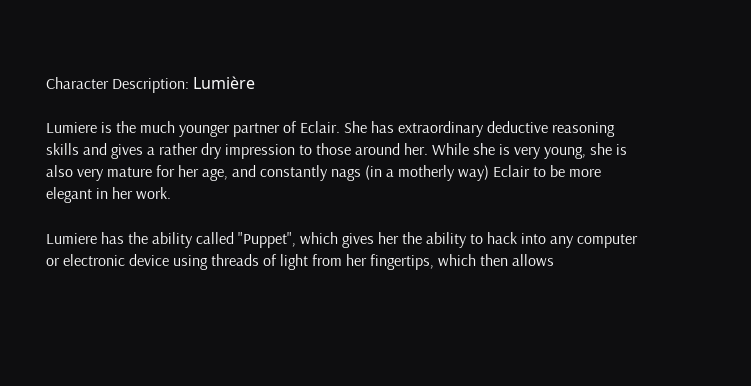Character Description: Lumière

Lumiere is the much younger partner of Eclair. She has extraordinary deductive reasoning skills and gives a rather dry impression to those around her. While she is very young, she is also very mature for her age, and constantly nags (in a motherly way) Eclair to be more elegant in her work.

Lumiere has the ability called "Puppet", which gives her the ability to hack into any computer or electronic device using threads of light from her fingertips, which then allows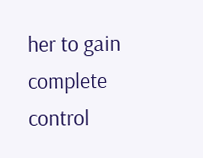her to gain complete control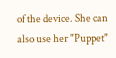of the device. She can also use her "Puppet"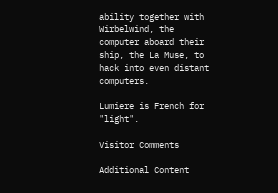ability together with Wirbelwind, the computer aboard their ship, the La Muse, to hack into even distant computers.

Lumiere is French for "light".

Visitor Comments

Additional Content